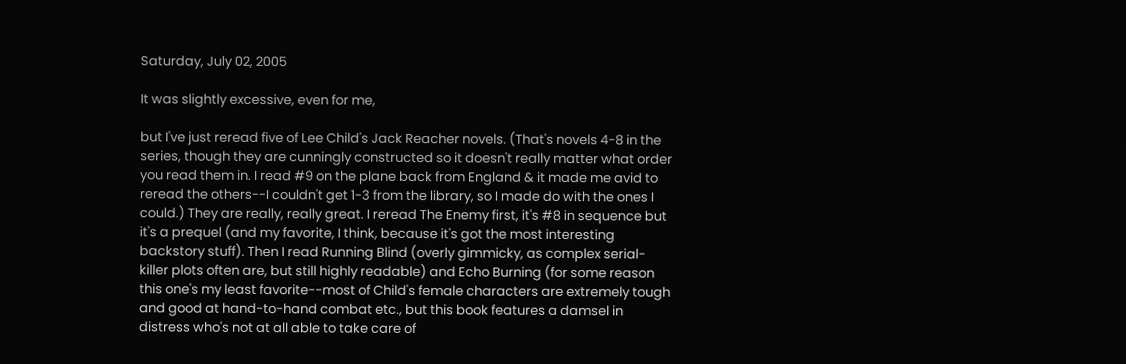Saturday, July 02, 2005

It was slightly excessive, even for me,

but I've just reread five of Lee Child's Jack Reacher novels. (That's novels 4-8 in the series, though they are cunningly constructed so it doesn't really matter what order you read them in. I read #9 on the plane back from England & it made me avid to reread the others--I couldn't get 1-3 from the library, so I made do with the ones I could.) They are really, really great. I reread The Enemy first, it's #8 in sequence but it's a prequel (and my favorite, I think, because it's got the most interesting backstory stuff). Then I read Running Blind (overly gimmicky, as complex serial-killer plots often are, but still highly readable) and Echo Burning (for some reason this one's my least favorite--most of Child's female characters are extremely tough and good at hand-to-hand combat etc., but this book features a damsel in distress who's not at all able to take care of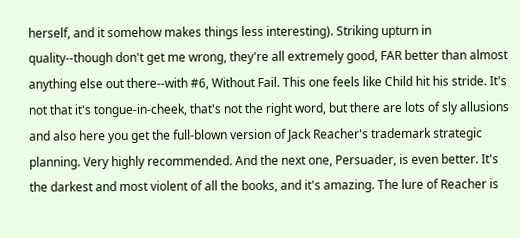herself, and it somehow makes things less interesting). Striking upturn in quality--though don't get me wrong, they're all extremely good, FAR better than almost anything else out there--with #6, Without Fail. This one feels like Child hit his stride. It's not that it's tongue-in-cheek, that's not the right word, but there are lots of sly allusions and also here you get the full-blown version of Jack Reacher's trademark strategic planning. Very highly recommended. And the next one, Persuader, is even better. It's the darkest and most violent of all the books, and it's amazing. The lure of Reacher is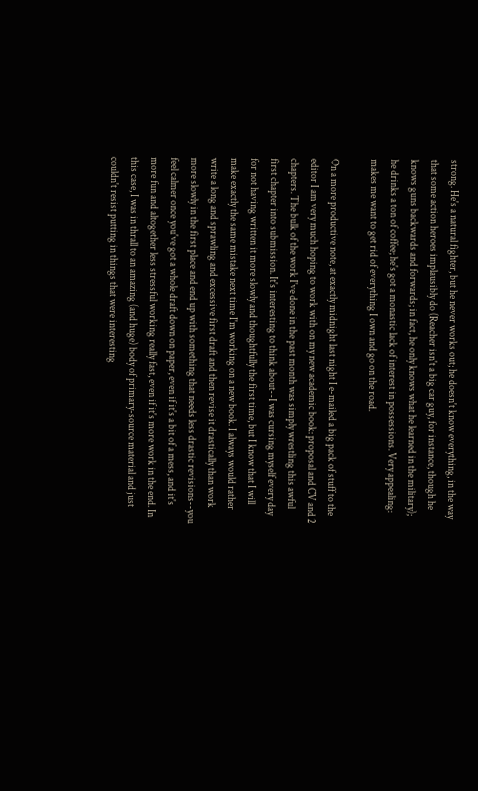strong. He's a natural fighter, but he never works out; he doesn't know everything, in the way that some action heroes implausibly do (Reacher isn't a big car guy, for instance, though he knows guns backwards and forwards; in fact, he only knows what he learned in the military); he drinks a ton of coffee; he's got a monastic lack of interest in possessions. Very appealing: makes me want to get rid of everything I own and go on the road.

On a more productive note, at exactly midnight last night I e-mailed a big pack of stuff to the editor I am very much hoping to work with on my new academic book: proposal and CV and 2 chapters. The bulk of the work I've done in the past month was simply wrestling this awful first chapter into submission. It's interesting to think about--I was cursing myself every day for not having written it more slowly and thoughtfully the first time, but I know that I will make exactly the same mistake next time I'm working on a new book. I always would rather write a long and sprawling and excessive first draft and then revise it drastically than work more slowly in the first place and end up with something that needs less drastic revisions--you feel calmer once you've got a whole draft down on paper, even if it's a bit of a mess, and it's more fun and altogether less stressful working really fast, even if it's more work in the end. In this case, I was in thrall to an amazing (and huge) body of primary-source material and just couldn't resist putting in things that were interesting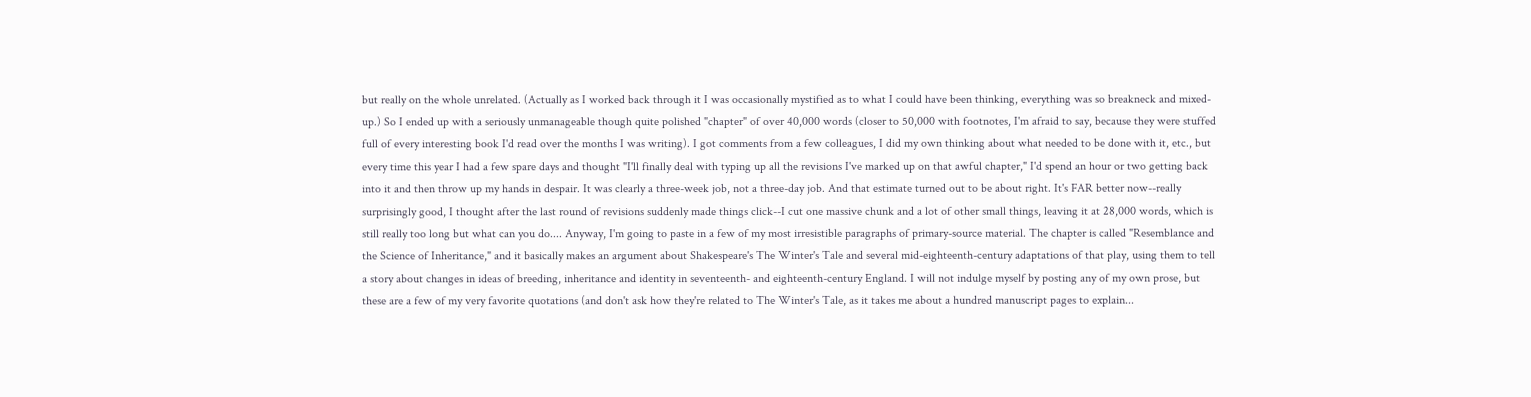but really on the whole unrelated. (Actually as I worked back through it I was occasionally mystified as to what I could have been thinking, everything was so breakneck and mixed-up.) So I ended up with a seriously unmanageable though quite polished "chapter" of over 40,000 words (closer to 50,000 with footnotes, I'm afraid to say, because they were stuffed full of every interesting book I'd read over the months I was writing). I got comments from a few colleagues, I did my own thinking about what needed to be done with it, etc., but every time this year I had a few spare days and thought "I'll finally deal with typing up all the revisions I've marked up on that awful chapter," I'd spend an hour or two getting back into it and then throw up my hands in despair. It was clearly a three-week job, not a three-day job. And that estimate turned out to be about right. It's FAR better now--really surprisingly good, I thought after the last round of revisions suddenly made things click--I cut one massive chunk and a lot of other small things, leaving it at 28,000 words, which is still really too long but what can you do.... Anyway, I'm going to paste in a few of my most irresistible paragraphs of primary-source material. The chapter is called "Resemblance and the Science of Inheritance," and it basically makes an argument about Shakespeare's The Winter's Tale and several mid-eighteenth-century adaptations of that play, using them to tell a story about changes in ideas of breeding, inheritance and identity in seventeenth- and eighteenth-century England. I will not indulge myself by posting any of my own prose, but these are a few of my very favorite quotations (and don't ask how they're related to The Winter's Tale, as it takes me about a hundred manuscript pages to explain...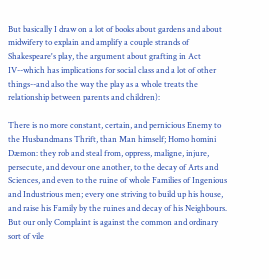But basically I draw on a lot of books about gardens and about midwifery to explain and amplify a couple strands of Shakespeare's play, the argument about grafting in Act IV--which has implications for social class and a lot of other things--and also the way the play as a whole treats the relationship between parents and children):

There is no more constant, certain, and pernicious Enemy to the Husbandmans Thrift, than Man himself; Homo homini Dæmon: they rob and steal from, oppress, maligne, injure, persecute, and devour one another, to the decay of Arts and Sciences, and even to the ruine of whole Families of Ingenious and Industrious men; every one striving to build up his house, and raise his Family by the ruines and decay of his Neighbours. But our only Complaint is against the common and ordinary sort of vile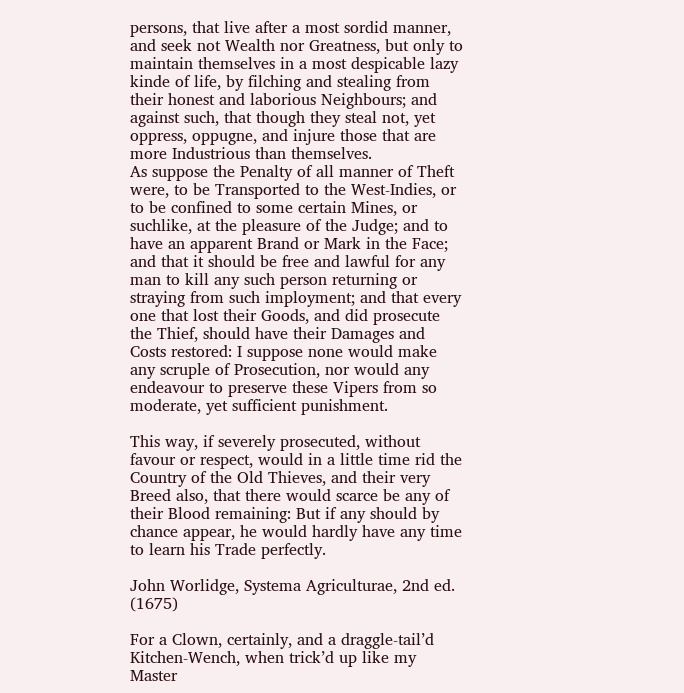persons, that live after a most sordid manner, and seek not Wealth nor Greatness, but only to maintain themselves in a most despicable lazy kinde of life, by filching and stealing from their honest and laborious Neighbours; and against such, that though they steal not, yet oppress, oppugne, and injure those that are more Industrious than themselves.
As suppose the Penalty of all manner of Theft were, to be Transported to the West-Indies, or to be confined to some certain Mines, or suchlike, at the pleasure of the Judge; and to have an apparent Brand or Mark in the Face; and that it should be free and lawful for any man to kill any such person returning or straying from such imployment; and that every one that lost their Goods, and did prosecute the Thief, should have their Damages and Costs restored: I suppose none would make any scruple of Prosecution, nor would any endeavour to preserve these Vipers from so moderate, yet sufficient punishment.

This way, if severely prosecuted, without favour or respect, would in a little time rid the Country of the Old Thieves, and their very Breed also, that there would scarce be any of their Blood remaining: But if any should by chance appear, he would hardly have any time to learn his Trade perfectly.

John Worlidge, Systema Agriculturae, 2nd ed. (1675)

For a Clown, certainly, and a draggle-tail’d Kitchen-Wench, when trick’d up like my Master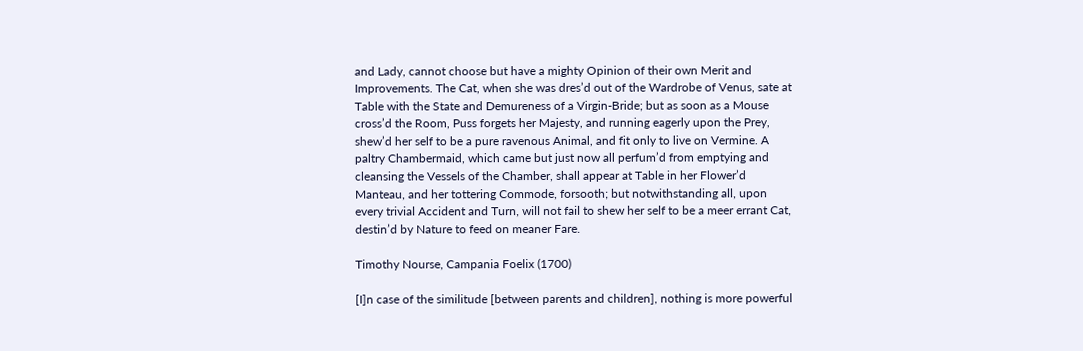and Lady, cannot choose but have a mighty Opinion of their own Merit and Improvements. The Cat, when she was dres’d out of the Wardrobe of Venus, sate at Table with the State and Demureness of a Virgin-Bride; but as soon as a Mouse cross’d the Room, Puss forgets her Majesty, and running eagerly upon the Prey, shew’d her self to be a pure ravenous Animal, and fit only to live on Vermine. A paltry Chambermaid, which came but just now all perfum’d from emptying and cleansing the Vessels of the Chamber, shall appear at Table in her Flower’d Manteau, and her tottering Commode, forsooth; but notwithstanding all, upon every trivial Accident and Turn, will not fail to shew her self to be a meer errant Cat, destin’d by Nature to feed on meaner Fare.

Timothy Nourse, Campania Foelix (1700)

[I]n case of the similitude [between parents and children], nothing is more powerful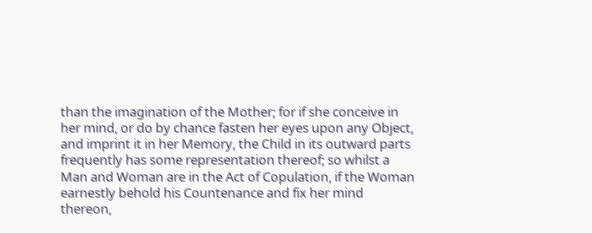than the imagination of the Mother; for if she conceive in her mind, or do by chance fasten her eyes upon any Object, and imprint it in her Memory, the Child in its outward parts frequently has some representation thereof; so whilst a Man and Woman are in the Act of Copulation, if the Woman earnestly behold his Countenance and fix her mind thereon,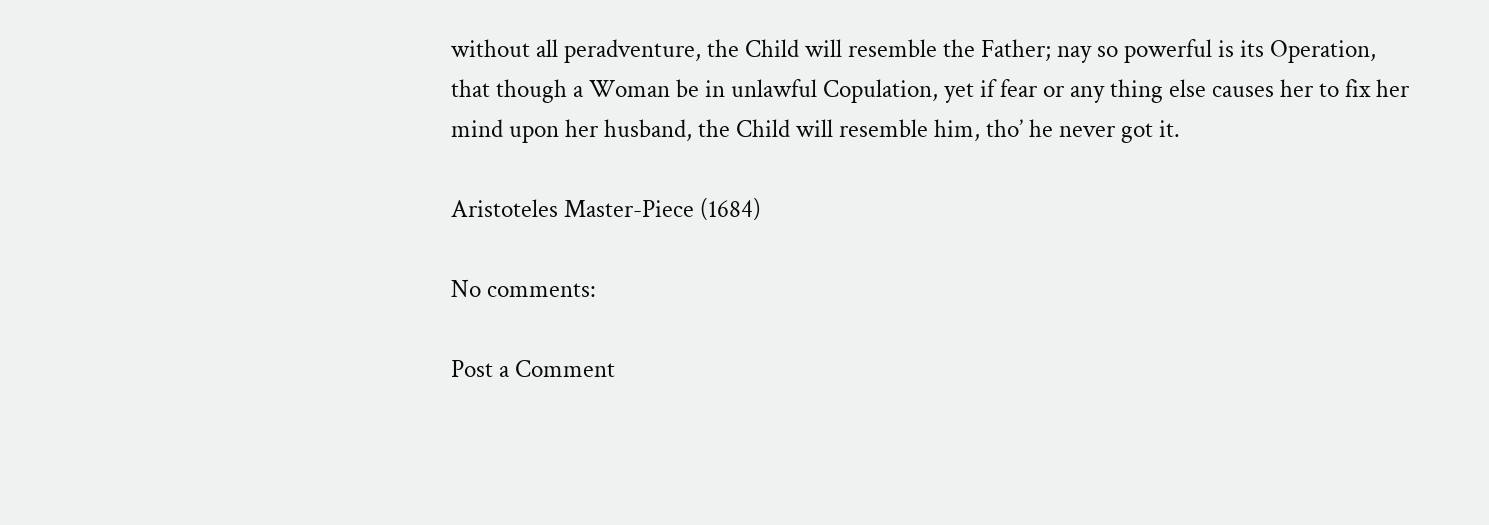without all peradventure, the Child will resemble the Father; nay so powerful is its Operation, that though a Woman be in unlawful Copulation, yet if fear or any thing else causes her to fix her mind upon her husband, the Child will resemble him, tho’ he never got it.

Aristoteles Master-Piece (1684)

No comments:

Post a Comment